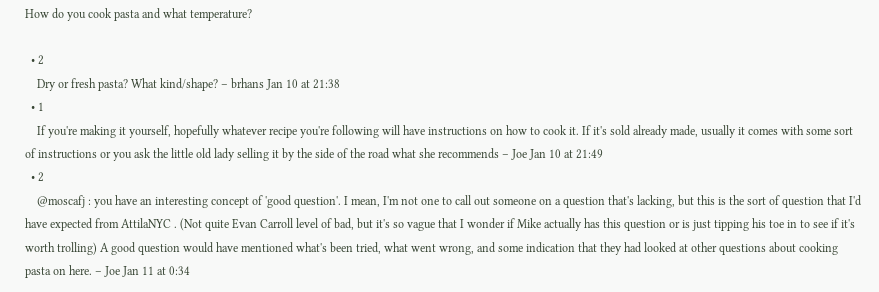How do you cook pasta and what temperature?

  • 2
    Dry or fresh pasta? What kind/shape? – brhans Jan 10 at 21:38
  • 1
    If you're making it yourself, hopefully whatever recipe you're following will have instructions on how to cook it. If it's sold already made, usually it comes with some sort of instructions or you ask the little old lady selling it by the side of the road what she recommends – Joe Jan 10 at 21:49
  • 2
    @moscafj : you have an interesting concept of 'good question'. I mean, I'm not one to call out someone on a question that's lacking, but this is the sort of question that I'd have expected from AttilaNYC . (Not quite Evan Carroll level of bad, but it's so vague that I wonder if Mike actually has this question or is just tipping his toe in to see if it's worth trolling) A good question would have mentioned what's been tried, what went wrong, and some indication that they had looked at other questions about cooking pasta on here. – Joe Jan 11 at 0:34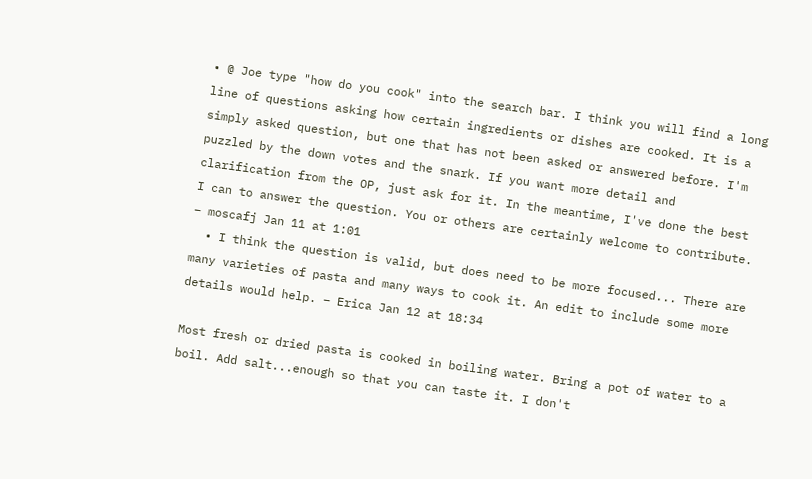• @ Joe type "how do you cook" into the search bar. I think you will find a long line of questions asking how certain ingredients or dishes are cooked. It is a simply asked question, but one that has not been asked or answered before. I'm puzzled by the down votes and the snark. If you want more detail and clarification from the OP, just ask for it. In the meantime, I've done the best I can to answer the question. You or others are certainly welcome to contribute. – moscafj Jan 11 at 1:01
  • I think the question is valid, but does need to be more focused... There are many varieties of pasta and many ways to cook it. An edit to include some more details would help. – Erica Jan 12 at 18:34

Most fresh or dried pasta is cooked in boiling water. Bring a pot of water to a boil. Add salt...enough so that you can taste it. I don't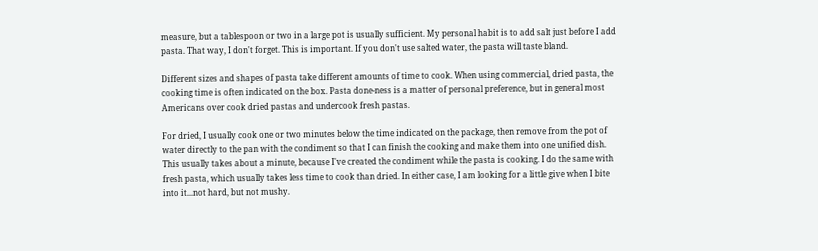measure, but a tablespoon or two in a large pot is usually sufficient. My personal habit is to add salt just before I add pasta. That way, I don't forget. This is important. If you don't use salted water, the pasta will taste bland.

Different sizes and shapes of pasta take different amounts of time to cook. When using commercial, dried pasta, the cooking time is often indicated on the box. Pasta done-ness is a matter of personal preference, but in general most Americans over cook dried pastas and undercook fresh pastas.

For dried, I usually cook one or two minutes below the time indicated on the package, then remove from the pot of water directly to the pan with the condiment so that I can finish the cooking and make them into one unified dish. This usually takes about a minute, because I've created the condiment while the pasta is cooking. I do the same with fresh pasta, which usually takes less time to cook than dried. In either case, I am looking for a little give when I bite into it...not hard, but not mushy.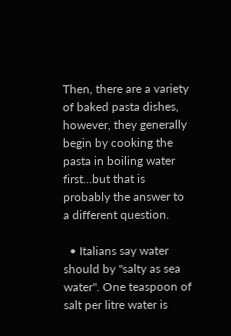Then, there are a variety of baked pasta dishes, however, they generally begin by cooking the pasta in boiling water first...but that is probably the answer to a different question.

  • Italians say water should by "salty as sea water". One teaspoon of salt per litre water is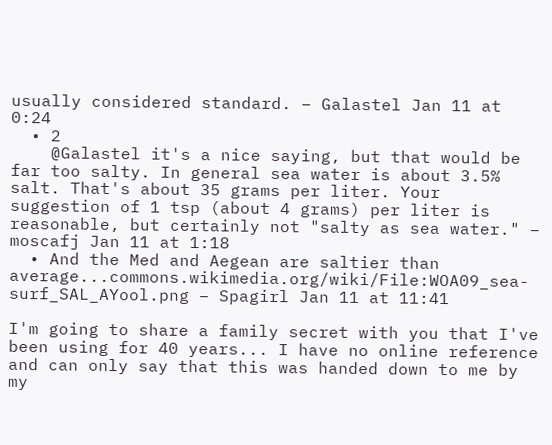usually considered standard. – Galastel Jan 11 at 0:24
  • 2
    @Galastel it's a nice saying, but that would be far too salty. In general sea water is about 3.5% salt. That's about 35 grams per liter. Your suggestion of 1 tsp (about 4 grams) per liter is reasonable, but certainly not "salty as sea water." – moscafj Jan 11 at 1:18
  • And the Med and Aegean are saltier than average...commons.wikimedia.org/wiki/File:WOA09_sea-surf_SAL_AYool.png – Spagirl Jan 11 at 11:41

I'm going to share a family secret with you that I've been using for 40 years... I have no online reference and can only say that this was handed down to me by my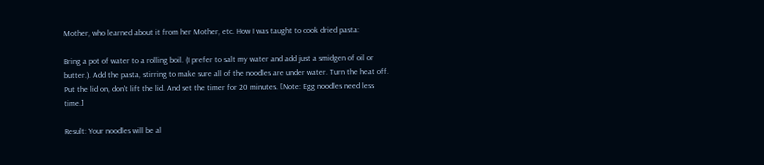Mother, who learned about it from her Mother, etc. How I was taught to cook dried pasta:

Bring a pot of water to a rolling boil. (I prefer to salt my water and add just a smidgen of oil or butter.). Add the pasta, stirring to make sure all of the noodles are under water. Turn the heat off. Put the lid on, don't lift the lid. And set the timer for 20 minutes. [Note: Egg noodles need less time.]

Result: Your noodles will be al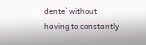dente` without having to constantly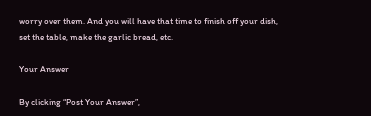worry over them. And you will have that time to finish off your dish, set the table, make the garlic bread, etc.

Your Answer

By clicking “Post Your Answer”,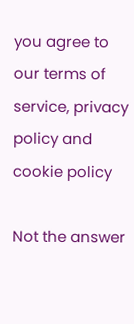you agree to our terms of service, privacy policy and cookie policy

Not the answer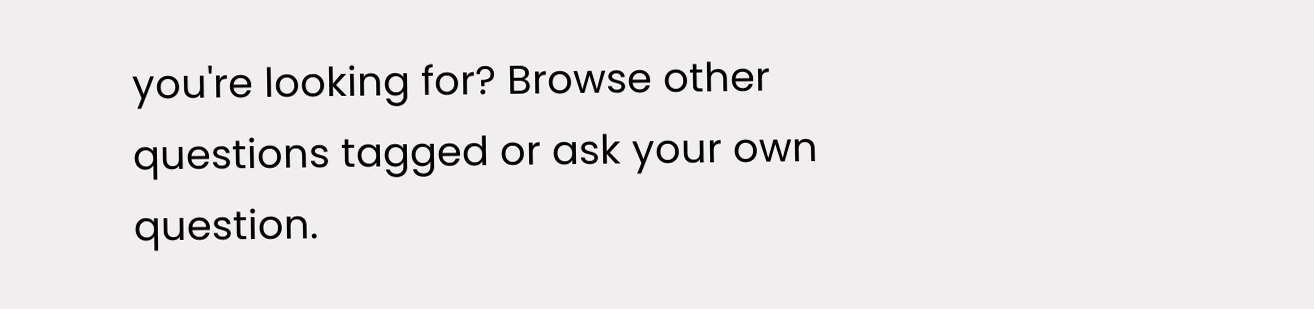you're looking for? Browse other questions tagged or ask your own question.